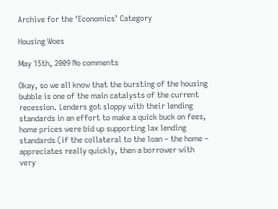Archive for the ‘Economics’ Category

Housing Woes

May 15th, 2009 No comments

Okay, so we all know that the bursting of the housing bubble is one of the main catalysts of the current recession. Lenders got sloppy with their lending standards in an effort to make a quick buck on fees, home prices were bid up supporting lax lending standards (if the collateral to the loan – the home – appreciates really quickly, then a borrower with very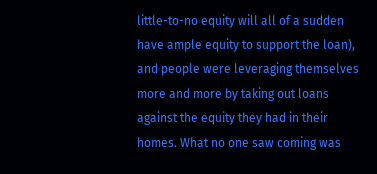little-to-no equity will all of a sudden have ample equity to support the loan), and people were leveraging themselves more and more by taking out loans against the equity they had in their homes. What no one saw coming was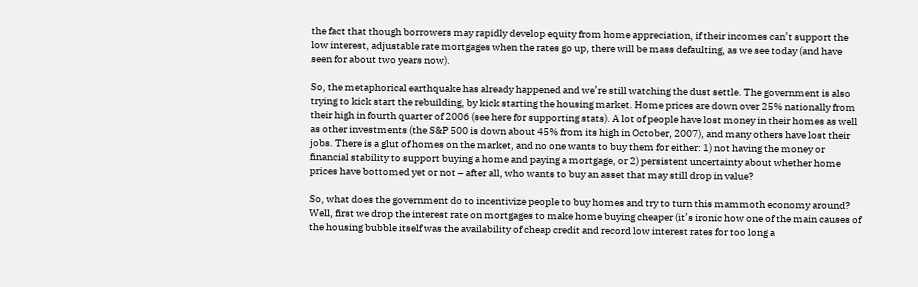the fact that though borrowers may rapidly develop equity from home appreciation, if their incomes can’t support the low interest, adjustable rate mortgages when the rates go up, there will be mass defaulting, as we see today (and have seen for about two years now).

So, the metaphorical earthquake has already happened and we’re still watching the dust settle. The government is also trying to kick start the rebuilding, by kick starting the housing market. Home prices are down over 25% nationally from their high in fourth quarter of 2006 (see here for supporting stats). A lot of people have lost money in their homes as well as other investments (the S&P 500 is down about 45% from its high in October, 2007), and many others have lost their jobs. There is a glut of homes on the market, and no one wants to buy them for either: 1) not having the money or financial stability to support buying a home and paying a mortgage, or 2) persistent uncertainty about whether home prices have bottomed yet or not – after all, who wants to buy an asset that may still drop in value?

So, what does the government do to incentivize people to buy homes and try to turn this mammoth economy around? Well, first we drop the interest rate on mortgages to make home buying cheaper (it’s ironic how one of the main causes of the housing bubble itself was the availability of cheap credit and record low interest rates for too long a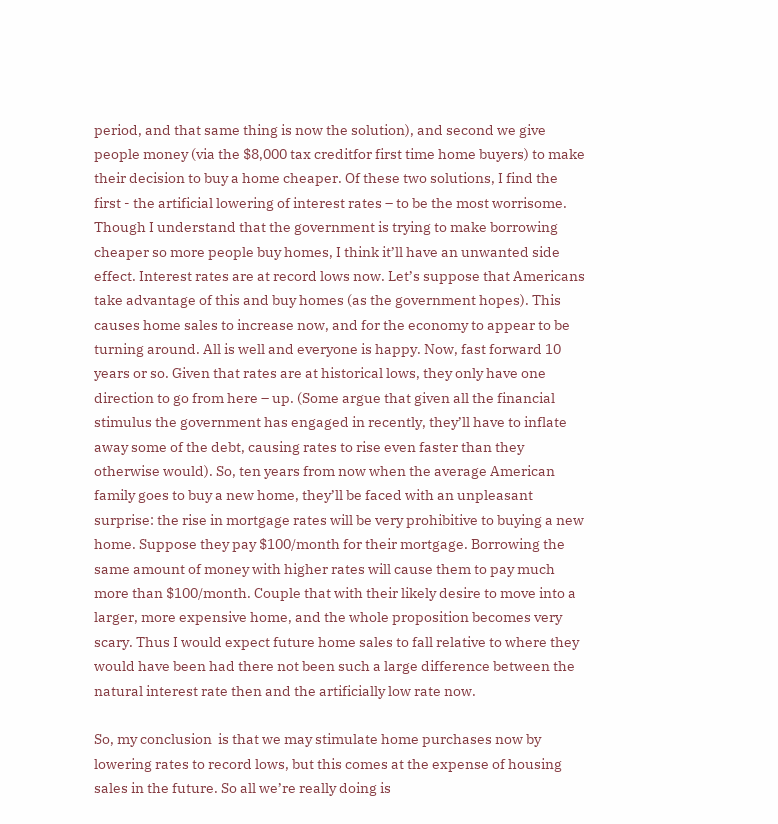period, and that same thing is now the solution), and second we give people money (via the $8,000 tax creditfor first time home buyers) to make their decision to buy a home cheaper. Of these two solutions, I find the first - the artificial lowering of interest rates – to be the most worrisome. Though I understand that the government is trying to make borrowing cheaper so more people buy homes, I think it’ll have an unwanted side effect. Interest rates are at record lows now. Let’s suppose that Americans take advantage of this and buy homes (as the government hopes). This causes home sales to increase now, and for the economy to appear to be turning around. All is well and everyone is happy. Now, fast forward 10 years or so. Given that rates are at historical lows, they only have one direction to go from here – up. (Some argue that given all the financial stimulus the government has engaged in recently, they’ll have to inflate away some of the debt, causing rates to rise even faster than they otherwise would). So, ten years from now when the average American family goes to buy a new home, they’ll be faced with an unpleasant surprise: the rise in mortgage rates will be very prohibitive to buying a new home. Suppose they pay $100/month for their mortgage. Borrowing the same amount of money with higher rates will cause them to pay much more than $100/month. Couple that with their likely desire to move into a larger, more expensive home, and the whole proposition becomes very scary. Thus I would expect future home sales to fall relative to where they would have been had there not been such a large difference between the natural interest rate then and the artificially low rate now.

So, my conclusion  is that we may stimulate home purchases now by lowering rates to record lows, but this comes at the expense of housing sales in the future. So all we’re really doing is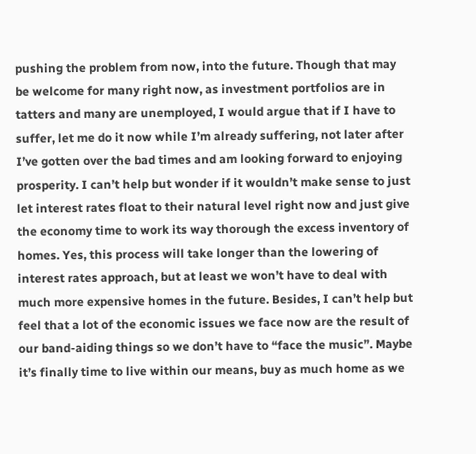pushing the problem from now, into the future. Though that may be welcome for many right now, as investment portfolios are in tatters and many are unemployed, I would argue that if I have to suffer, let me do it now while I’m already suffering, not later after I’ve gotten over the bad times and am looking forward to enjoying prosperity. I can’t help but wonder if it wouldn’t make sense to just let interest rates float to their natural level right now and just give the economy time to work its way thorough the excess inventory of homes. Yes, this process will take longer than the lowering of interest rates approach, but at least we won’t have to deal with much more expensive homes in the future. Besides, I can’t help but feel that a lot of the economic issues we face now are the result of our band-aiding things so we don’t have to “face the music”. Maybe it’s finally time to live within our means, buy as much home as we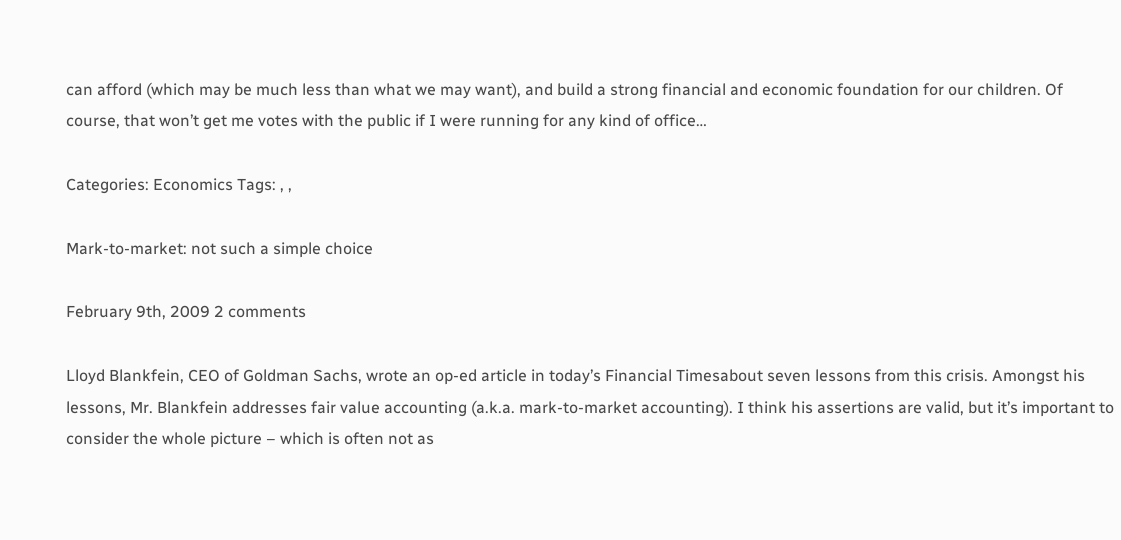can afford (which may be much less than what we may want), and build a strong financial and economic foundation for our children. Of course, that won’t get me votes with the public if I were running for any kind of office…

Categories: Economics Tags: , ,

Mark-to-market: not such a simple choice

February 9th, 2009 2 comments

Lloyd Blankfein, CEO of Goldman Sachs, wrote an op-ed article in today’s Financial Timesabout seven lessons from this crisis. Amongst his lessons, Mr. Blankfein addresses fair value accounting (a.k.a. mark-to-market accounting). I think his assertions are valid, but it’s important to consider the whole picture – which is often not as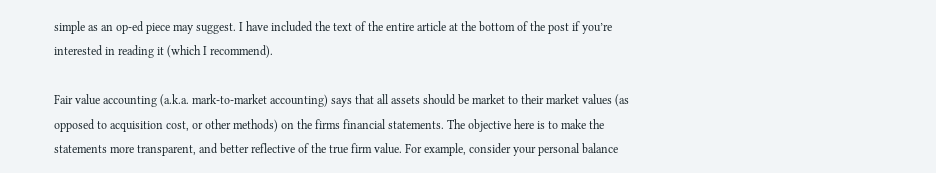simple as an op-ed piece may suggest. I have included the text of the entire article at the bottom of the post if you’re interested in reading it (which I recommend).

Fair value accounting (a.k.a. mark-to-market accounting) says that all assets should be market to their market values (as opposed to acquisition cost, or other methods) on the firms financial statements. The objective here is to make the statements more transparent, and better reflective of the true firm value. For example, consider your personal balance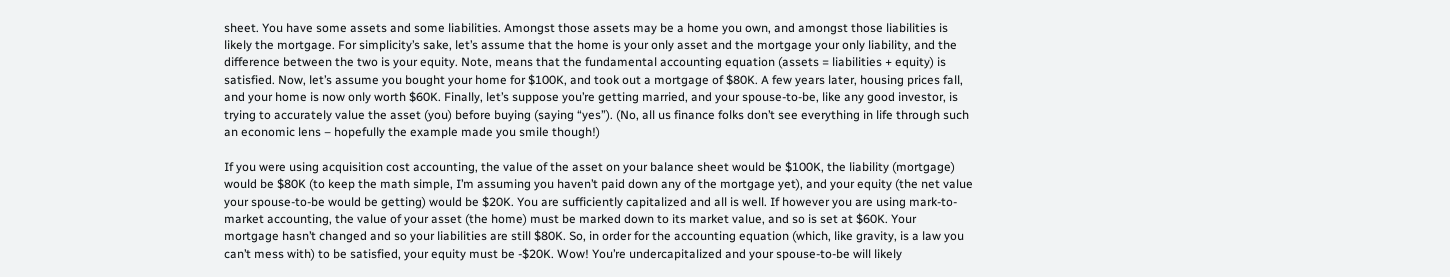sheet. You have some assets and some liabilities. Amongst those assets may be a home you own, and amongst those liabilities is likely the mortgage. For simplicity’s sake, let’s assume that the home is your only asset and the mortgage your only liability, and the difference between the two is your equity. Note, means that the fundamental accounting equation (assets = liabilities + equity) is satisfied. Now, let’s assume you bought your home for $100K, and took out a mortgage of $80K. A few years later, housing prices fall, and your home is now only worth $60K. Finally, let’s suppose you’re getting married, and your spouse-to-be, like any good investor, is trying to accurately value the asset (you) before buying (saying “yes”). (No, all us finance folks don’t see everything in life through such an economic lens – hopefully the example made you smile though!)

If you were using acquisition cost accounting, the value of the asset on your balance sheet would be $100K, the liability (mortgage) would be $80K (to keep the math simple, I’m assuming you haven’t paid down any of the mortgage yet), and your equity (the net value your spouse-to-be would be getting) would be $20K. You are sufficiently capitalized and all is well. If however you are using mark-to-market accounting, the value of your asset (the home) must be marked down to its market value, and so is set at $60K. Your mortgage hasn’t changed and so your liabilities are still $80K. So, in order for the accounting equation (which, like gravity, is a law you can’t mess with) to be satisfied, your equity must be -$20K. Wow! You’re undercapitalized and your spouse-to-be will likely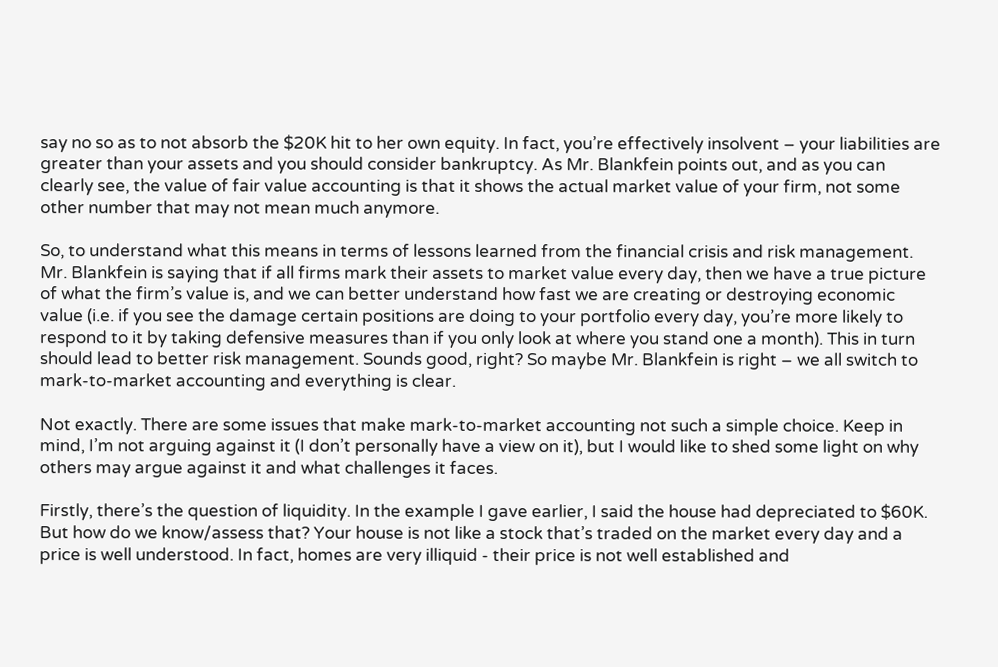say no so as to not absorb the $20K hit to her own equity. In fact, you’re effectively insolvent – your liabilities are greater than your assets and you should consider bankruptcy. As Mr. Blankfein points out, and as you can clearly see, the value of fair value accounting is that it shows the actual market value of your firm, not some other number that may not mean much anymore.

So, to understand what this means in terms of lessons learned from the financial crisis and risk management. Mr. Blankfein is saying that if all firms mark their assets to market value every day, then we have a true picture of what the firm’s value is, and we can better understand how fast we are creating or destroying economic value (i.e. if you see the damage certain positions are doing to your portfolio every day, you’re more likely to respond to it by taking defensive measures than if you only look at where you stand one a month). This in turn should lead to better risk management. Sounds good, right? So maybe Mr. Blankfein is right – we all switch to mark-to-market accounting and everything is clear.

Not exactly. There are some issues that make mark-to-market accounting not such a simple choice. Keep in mind, I’m not arguing against it (I don’t personally have a view on it), but I would like to shed some light on why others may argue against it and what challenges it faces.

Firstly, there’s the question of liquidity. In the example I gave earlier, I said the house had depreciated to $60K. But how do we know/assess that? Your house is not like a stock that’s traded on the market every day and a price is well understood. In fact, homes are very illiquid - their price is not well established and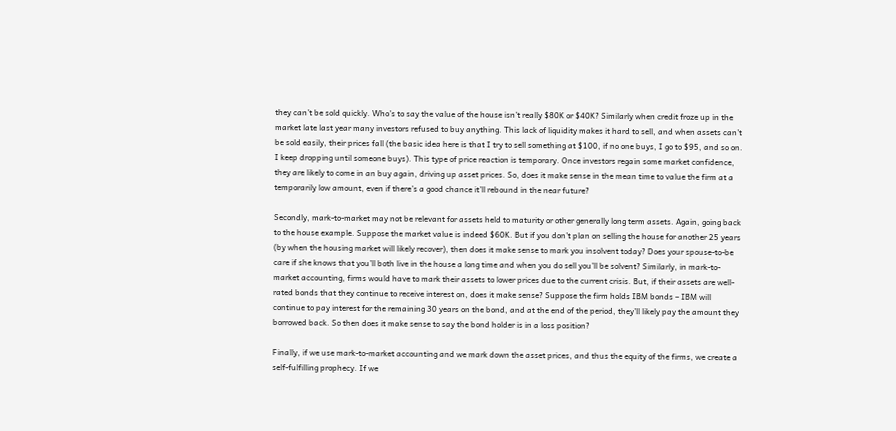they can’t be sold quickly. Who’s to say the value of the house isn’t really $80K or $40K? Similarly when credit froze up in the market late last year many investors refused to buy anything. This lack of liquidity makes it hard to sell, and when assets can’t be sold easily, their prices fall (the basic idea here is that I try to sell something at $100, if no one buys, I go to $95, and so on. I keep dropping until someone buys). This type of price reaction is temporary. Once investors regain some market confidence, they are likely to come in an buy again, driving up asset prices. So, does it make sense in the mean time to value the firm at a temporarily low amount, even if there’s a good chance it’ll rebound in the near future?

Secondly, mark-to-market may not be relevant for assets held to maturity or other generally long term assets. Again, going back to the house example. Suppose the market value is indeed $60K. But if you don’t plan on selling the house for another 25 years (by when the housing market will likely recover), then does it make sense to mark you insolvent today? Does your spouse-to-be care if she knows that you’ll both live in the house a long time and when you do sell you’ll be solvent? Similarly, in mark-to-market accounting, firms would have to mark their assets to lower prices due to the current crisis. But, if their assets are well-rated bonds that they continue to receive interest on, does it make sense? Suppose the firm holds IBM bonds – IBM will continue to pay interest for the remaining 30 years on the bond, and at the end of the period, they’ll likely pay the amount they borrowed back. So then does it make sense to say the bond holder is in a loss position?

Finally, if we use mark-to-market accounting and we mark down the asset prices, and thus the equity of the firms, we create a self-fulfilling prophecy. If we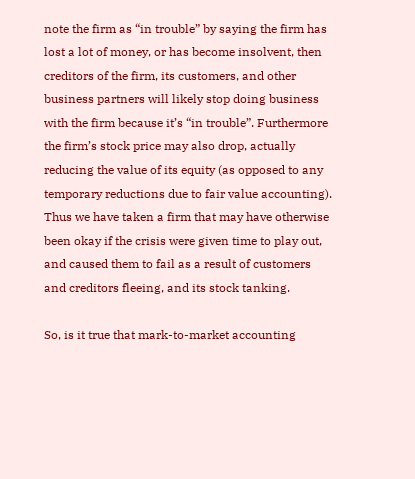note the firm as “in trouble” by saying the firm has lost a lot of money, or has become insolvent, then creditors of the firm, its customers, and other business partners will likely stop doing business with the firm because it’s “in trouble”. Furthermore the firm’s stock price may also drop, actually reducing the value of its equity (as opposed to any temporary reductions due to fair value accounting). Thus we have taken a firm that may have otherwise been okay if the crisis were given time to play out, and caused them to fail as a result of customers and creditors fleeing, and its stock tanking.

So, is it true that mark-to-market accounting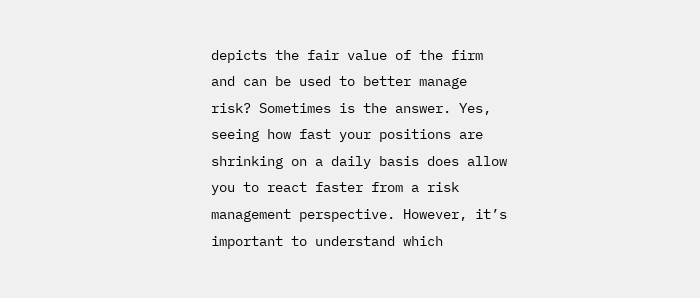depicts the fair value of the firm and can be used to better manage risk? Sometimes is the answer. Yes, seeing how fast your positions are shrinking on a daily basis does allow you to react faster from a risk management perspective. However, it’s important to understand which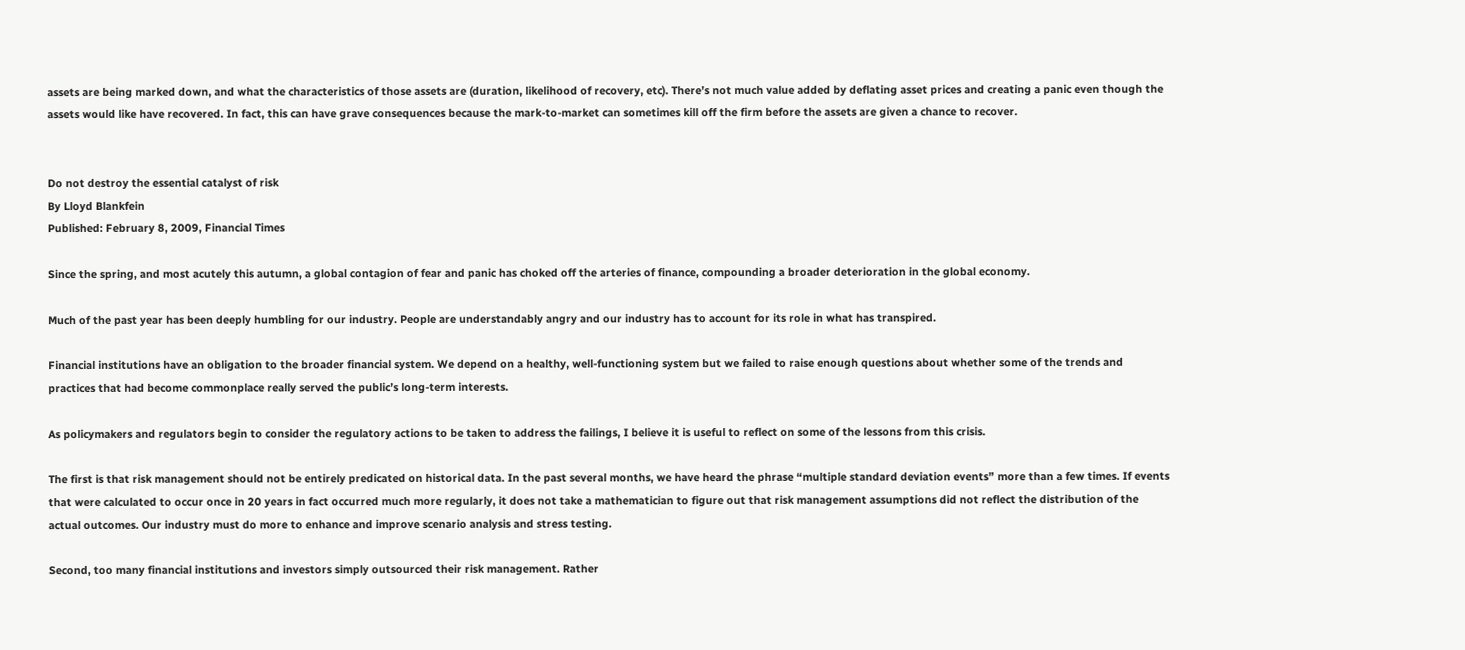assets are being marked down, and what the characteristics of those assets are (duration, likelihood of recovery, etc). There’s not much value added by deflating asset prices and creating a panic even though the assets would like have recovered. In fact, this can have grave consequences because the mark-to-market can sometimes kill off the firm before the assets are given a chance to recover.


Do not destroy the essential catalyst of risk
By Lloyd Blankfein
Published: February 8, 2009, Financial Times

Since the spring, and most acutely this autumn, a global contagion of fear and panic has choked off the arteries of finance, compounding a broader deterioration in the global economy.

Much of the past year has been deeply humbling for our industry. People are understandably angry and our industry has to account for its role in what has transpired.

Financial institutions have an obligation to the broader financial system. We depend on a healthy, well-functioning system but we failed to raise enough questions about whether some of the trends and practices that had become commonplace really served the public’s long-term interests.

As policymakers and regulators begin to consider the regulatory actions to be taken to address the failings, I believe it is useful to reflect on some of the lessons from this crisis.

The first is that risk management should not be entirely predicated on historical data. In the past several months, we have heard the phrase “multiple standard deviation events” more than a few times. If events that were calculated to occur once in 20 years in fact occurred much more regularly, it does not take a mathematician to figure out that risk management assumptions did not reflect the distribution of the actual outcomes. Our industry must do more to enhance and improve scenario analysis and stress testing.

Second, too many financial institutions and investors simply outsourced their risk management. Rather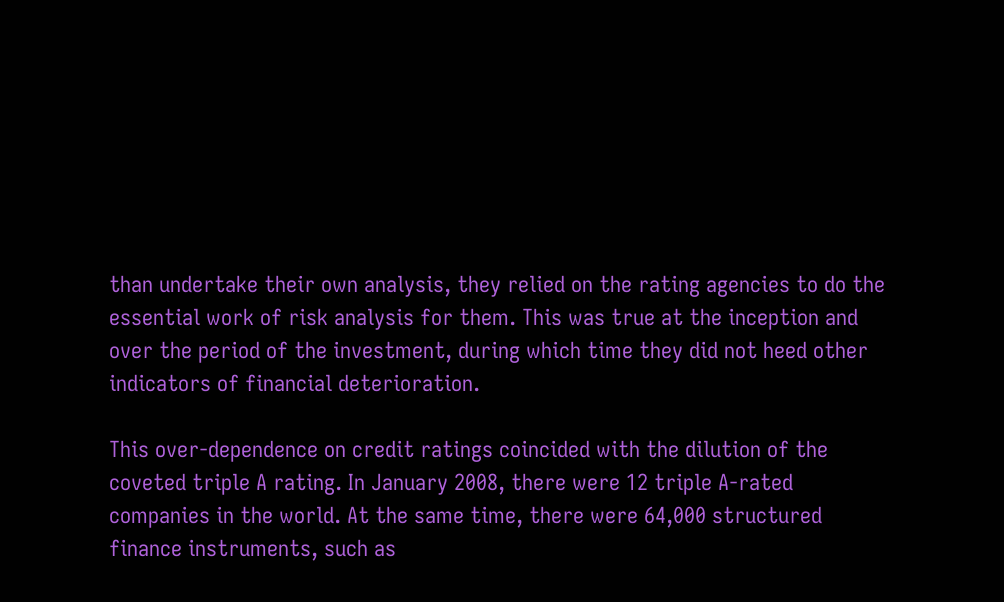than undertake their own analysis, they relied on the rating agencies to do the essential work of risk analysis for them. This was true at the inception and over the period of the investment, during which time they did not heed other indicators of financial deterioration.

This over-dependence on credit ratings coincided with the dilution of the coveted triple A rating. In January 2008, there were 12 triple A-rated companies in the world. At the same time, there were 64,000 structured finance instruments, such as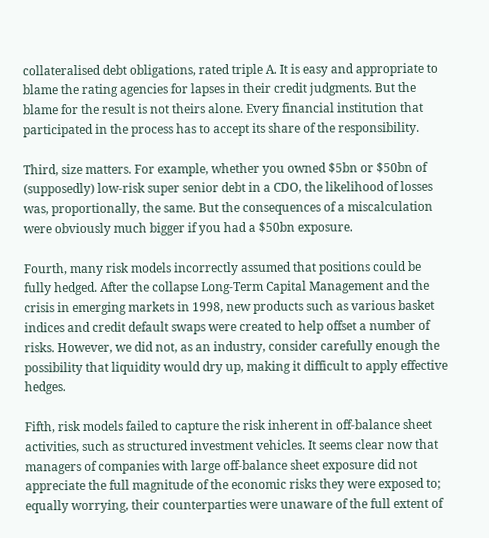collateralised debt obligations, rated triple A. It is easy and appropriate to blame the rating agencies for lapses in their credit judgments. But the blame for the result is not theirs alone. Every financial institution that participated in the process has to accept its share of the responsibility.

Third, size matters. For example, whether you owned $5bn or $50bn of (supposedly) low-risk super senior debt in a CDO, the likelihood of losses was, proportionally, the same. But the consequences of a miscalculation were obviously much bigger if you had a $50bn exposure.

Fourth, many risk models incorrectly assumed that positions could be fully hedged. After the collapse Long-Term Capital Management and the crisis in emerging markets in 1998, new products such as various basket indices and credit default swaps were created to help offset a number of risks. However, we did not, as an industry, consider carefully enough the possibility that liquidity would dry up, making it difficult to apply effective hedges.

Fifth, risk models failed to capture the risk inherent in off-balance sheet activities, such as structured investment vehicles. It seems clear now that managers of companies with large off-balance sheet exposure did not appreciate the full magnitude of the economic risks they were exposed to; equally worrying, their counterparties were unaware of the full extent of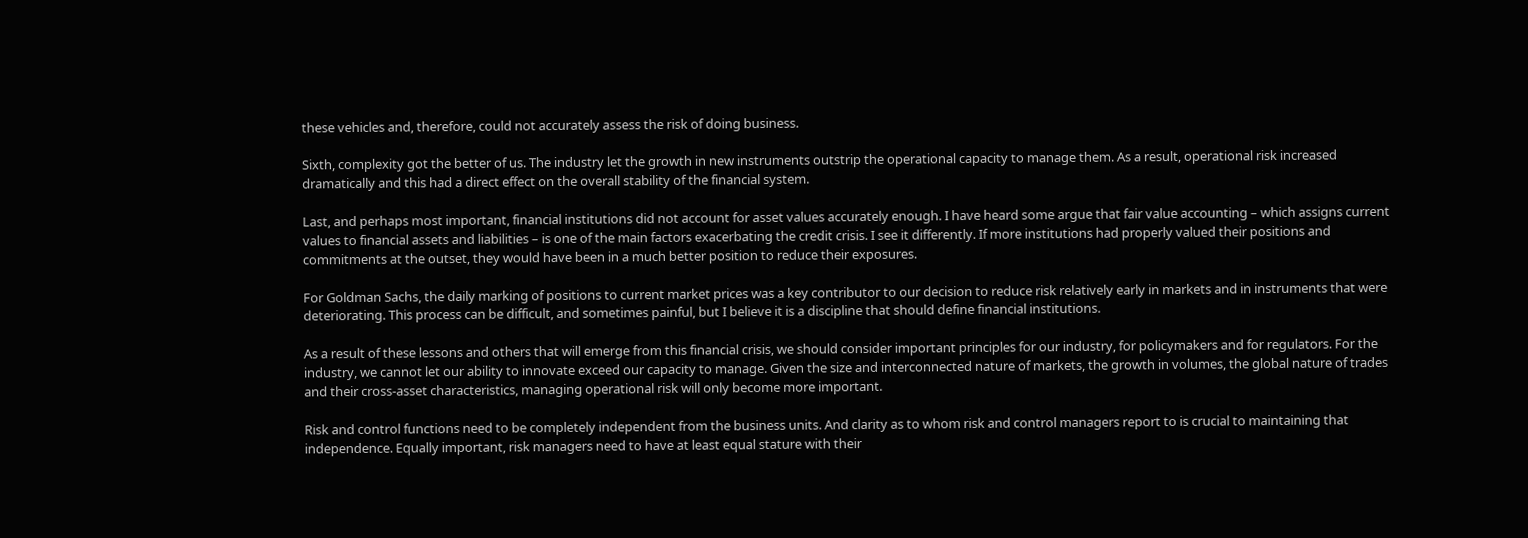these vehicles and, therefore, could not accurately assess the risk of doing business.

Sixth, complexity got the better of us. The industry let the growth in new instruments outstrip the operational capacity to manage them. As a result, operational risk increased dramatically and this had a direct effect on the overall stability of the financial system.

Last, and perhaps most important, financial institutions did not account for asset values accurately enough. I have heard some argue that fair value accounting – which assigns current values to financial assets and liabilities – is one of the main factors exacerbating the credit crisis. I see it differently. If more institutions had properly valued their positions and commitments at the outset, they would have been in a much better position to reduce their exposures.

For Goldman Sachs, the daily marking of positions to current market prices was a key contributor to our decision to reduce risk relatively early in markets and in instruments that were deteriorating. This process can be difficult, and sometimes painful, but I believe it is a discipline that should define financial institutions.

As a result of these lessons and others that will emerge from this financial crisis, we should consider important principles for our industry, for policymakers and for regulators. For the industry, we cannot let our ability to innovate exceed our capacity to manage. Given the size and interconnected nature of markets, the growth in volumes, the global nature of trades and their cross-asset characteristics, managing operational risk will only become more important.

Risk and control functions need to be completely independent from the business units. And clarity as to whom risk and control managers report to is crucial to maintaining that independence. Equally important, risk managers need to have at least equal stature with their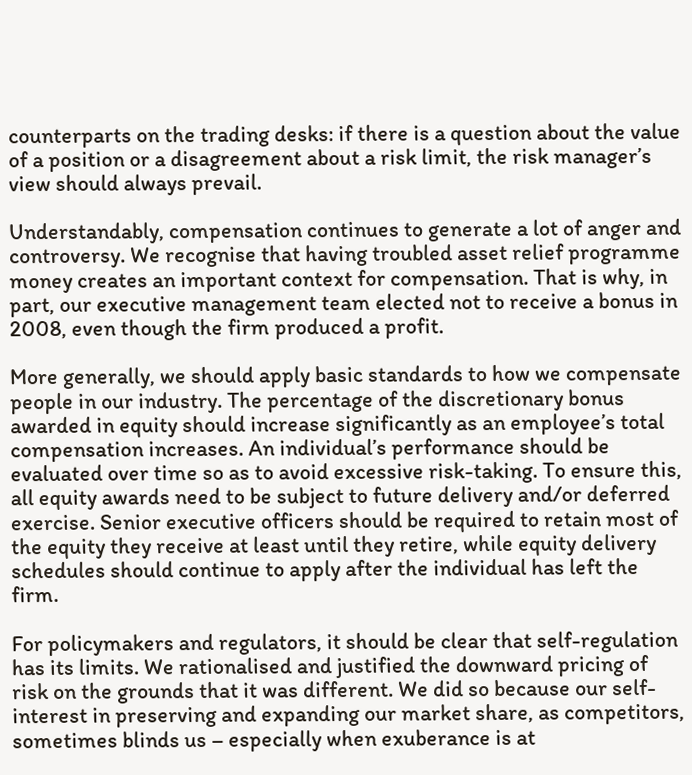counterparts on the trading desks: if there is a question about the value of a position or a disagreement about a risk limit, the risk manager’s view should always prevail.

Understandably, compensation continues to generate a lot of anger and controversy. We recognise that having troubled asset relief programme money creates an important context for compensation. That is why, in part, our executive management team elected not to receive a bonus in 2008, even though the firm produced a profit.

More generally, we should apply basic standards to how we compensate people in our industry. The percentage of the discretionary bonus awarded in equity should increase significantly as an employee’s total compensation increases. An individual’s performance should be evaluated over time so as to avoid excessive risk-taking. To ensure this, all equity awards need to be subject to future delivery and/or deferred exercise. Senior executive officers should be required to retain most of the equity they receive at least until they retire, while equity delivery schedules should continue to apply after the individual has left the firm.

For policymakers and regulators, it should be clear that self-regulation has its limits. We rationalised and justified the downward pricing of risk on the grounds that it was different. We did so because our self-interest in preserving and expanding our market share, as competitors, sometimes blinds us – especially when exuberance is at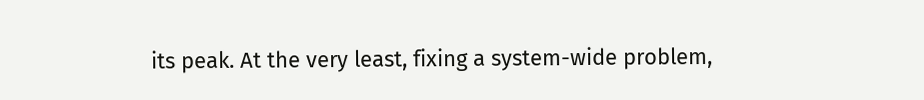its peak. At the very least, fixing a system-wide problem,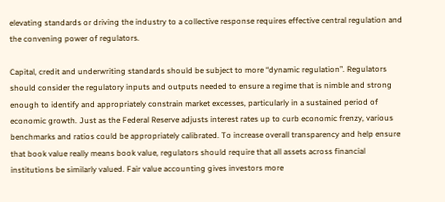elevating standards or driving the industry to a collective response requires effective central regulation and the convening power of regulators.

Capital, credit and underwriting standards should be subject to more “dynamic regulation”. Regulators should consider the regulatory inputs and outputs needed to ensure a regime that is nimble and strong enough to identify and appropriately constrain market excesses, particularly in a sustained period of economic growth. Just as the Federal Reserve adjusts interest rates up to curb economic frenzy, various benchmarks and ratios could be appropriately calibrated. To increase overall transparency and help ensure that book value really means book value, regulators should require that all assets across financial institutions be similarly valued. Fair value accounting gives investors more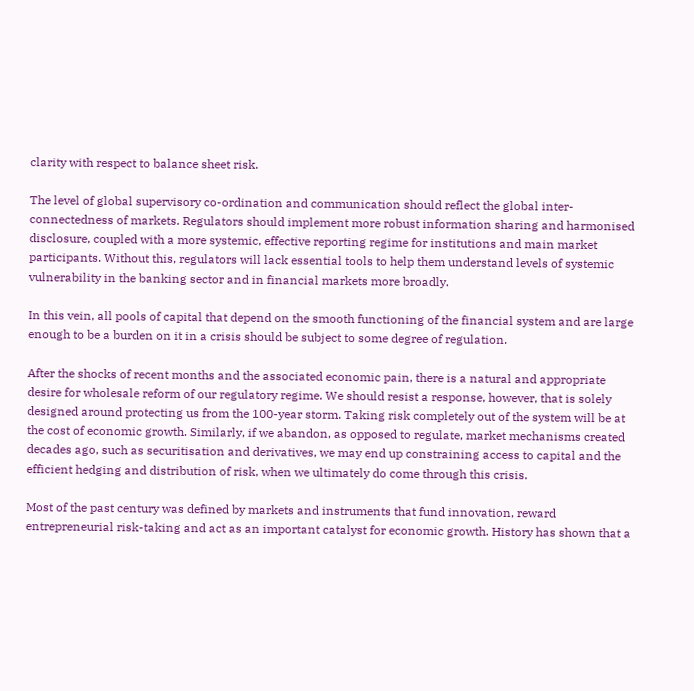clarity with respect to balance sheet risk.

The level of global supervisory co-ordination and communication should reflect the global inter-connectedness of markets. Regulators should implement more robust information sharing and harmonised disclosure, coupled with a more systemic, effective reporting regime for institutions and main market participants. Without this, regulators will lack essential tools to help them understand levels of systemic vulnerability in the banking sector and in financial markets more broadly.

In this vein, all pools of capital that depend on the smooth functioning of the financial system and are large enough to be a burden on it in a crisis should be subject to some degree of regulation.

After the shocks of recent months and the associated economic pain, there is a natural and appropriate desire for wholesale reform of our regulatory regime. We should resist a response, however, that is solely designed around protecting us from the 100-year storm. Taking risk completely out of the system will be at the cost of economic growth. Similarly, if we abandon, as opposed to regulate, market mechanisms created decades ago, such as securitisation and derivatives, we may end up constraining access to capital and the efficient hedging and distribution of risk, when we ultimately do come through this crisis.

Most of the past century was defined by markets and instruments that fund innovation, reward entrepreneurial risk-taking and act as an important catalyst for economic growth. History has shown that a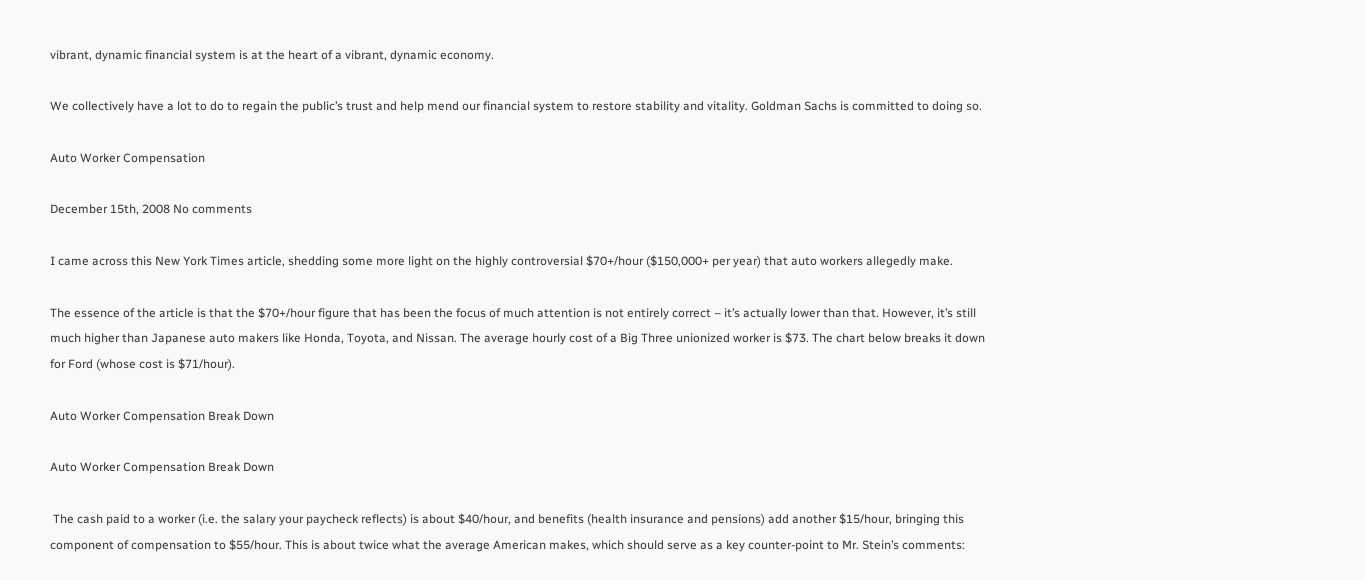vibrant, dynamic financial system is at the heart of a vibrant, dynamic economy.

We collectively have a lot to do to regain the public’s trust and help mend our financial system to restore stability and vitality. Goldman Sachs is committed to doing so.

Auto Worker Compensation

December 15th, 2008 No comments

I came across this New York Times article, shedding some more light on the highly controversial $70+/hour ($150,000+ per year) that auto workers allegedly make.

The essence of the article is that the $70+/hour figure that has been the focus of much attention is not entirely correct – it’s actually lower than that. However, it’s still much higher than Japanese auto makers like Honda, Toyota, and Nissan. The average hourly cost of a Big Three unionized worker is $73. The chart below breaks it down for Ford (whose cost is $71/hour).

Auto Worker Compensation Break Down

Auto Worker Compensation Break Down

 The cash paid to a worker (i.e. the salary your paycheck reflects) is about $40/hour, and benefits (health insurance and pensions) add another $15/hour, bringing this component of compensation to $55/hour. This is about twice what the average American makes, which should serve as a key counter-point to Mr. Stein’s comments: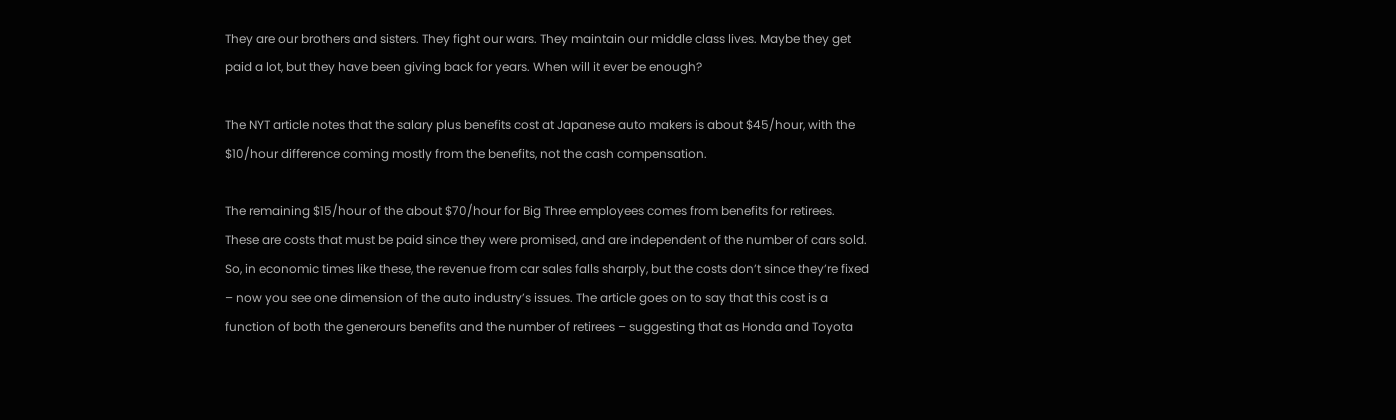They are our brothers and sisters. They fight our wars. They maintain our middle class lives. Maybe they get paid a lot, but they have been giving back for years. When will it ever be enough?

The NYT article notes that the salary plus benefits cost at Japanese auto makers is about $45/hour, with the $10/hour difference coming mostly from the benefits, not the cash compensation.

The remaining $15/hour of the about $70/hour for Big Three employees comes from benefits for retirees. These are costs that must be paid since they were promised, and are independent of the number of cars sold. So, in economic times like these, the revenue from car sales falls sharply, but the costs don’t since they’re fixed – now you see one dimension of the auto industry’s issues. The article goes on to say that this cost is a function of both the generours benefits and the number of retirees – suggesting that as Honda and Toyota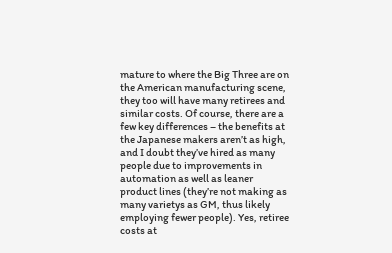mature to where the Big Three are on the American manufacturing scene, they too will have many retirees and similar costs. Of course, there are a few key differences – the benefits at the Japanese makers aren’t as high, and I doubt they’ve hired as many people due to improvements in automation as well as leaner product lines (they’re not making as many varietys as GM, thus likely employing fewer people). Yes, retiree costs at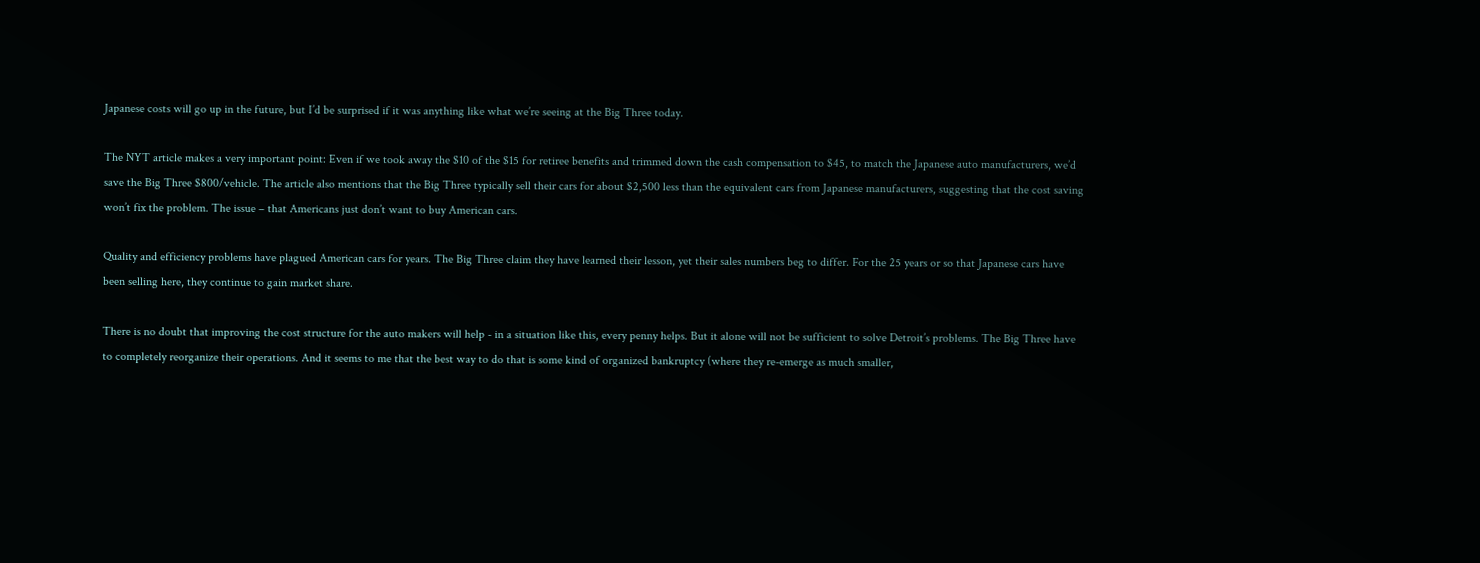Japanese costs will go up in the future, but I’d be surprised if it was anything like what we’re seeing at the Big Three today.

The NYT article makes a very important point: Even if we took away the $10 of the $15 for retiree benefits and trimmed down the cash compensation to $45, to match the Japanese auto manufacturers, we’d save the Big Three $800/vehicle. The article also mentions that the Big Three typically sell their cars for about $2,500 less than the equivalent cars from Japanese manufacturers, suggesting that the cost saving won’t fix the problem. The issue – that Americans just don’t want to buy American cars.

Quality and efficiency problems have plagued American cars for years. The Big Three claim they have learned their lesson, yet their sales numbers beg to differ. For the 25 years or so that Japanese cars have been selling here, they continue to gain market share.

There is no doubt that improving the cost structure for the auto makers will help - in a situation like this, every penny helps. But it alone will not be sufficient to solve Detroit’s problems. The Big Three have to completely reorganize their operations. And it seems to me that the best way to do that is some kind of organized bankruptcy (where they re-emerge as much smaller,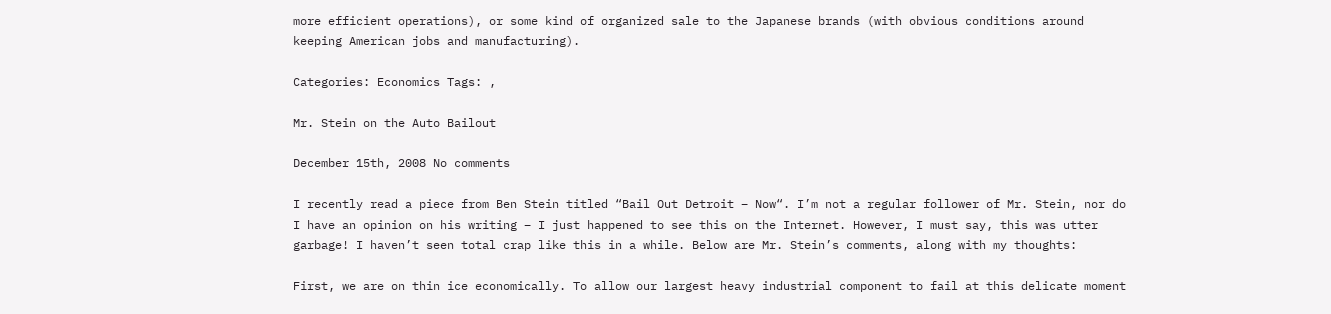more efficient operations), or some kind of organized sale to the Japanese brands (with obvious conditions around keeping American jobs and manufacturing).

Categories: Economics Tags: ,

Mr. Stein on the Auto Bailout

December 15th, 2008 No comments

I recently read a piece from Ben Stein titled “Bail Out Detroit – Now“. I’m not a regular follower of Mr. Stein, nor do I have an opinion on his writing – I just happened to see this on the Internet. However, I must say, this was utter garbage! I haven’t seen total crap like this in a while. Below are Mr. Stein’s comments, along with my thoughts:

First, we are on thin ice economically. To allow our largest heavy industrial component to fail at this delicate moment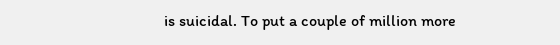is suicidal. To put a couple of million more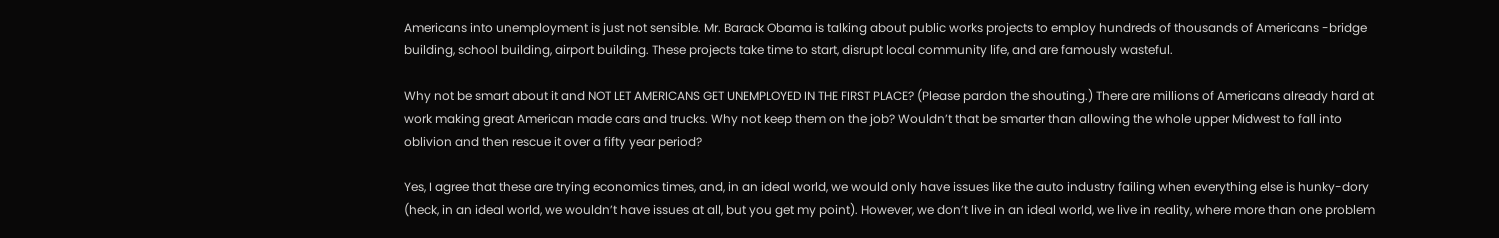Americans into unemployment is just not sensible. Mr. Barack Obama is talking about public works projects to employ hundreds of thousands of Americans -bridge building, school building, airport building. These projects take time to start, disrupt local community life, and are famously wasteful.

Why not be smart about it and NOT LET AMERICANS GET UNEMPLOYED IN THE FIRST PLACE? (Please pardon the shouting.) There are millions of Americans already hard at work making great American made cars and trucks. Why not keep them on the job? Wouldn’t that be smarter than allowing the whole upper Midwest to fall into oblivion and then rescue it over a fifty year period?

Yes, I agree that these are trying economics times, and, in an ideal world, we would only have issues like the auto industry failing when everything else is hunky-dory (heck, in an ideal world, we wouldn’t have issues at all, but you get my point). However, we don’t live in an ideal world, we live in reality, where more than one problem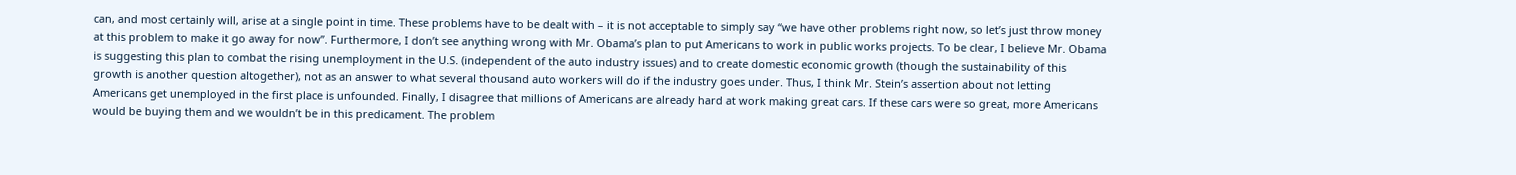can, and most certainly will, arise at a single point in time. These problems have to be dealt with – it is not acceptable to simply say “we have other problems right now, so let’s just throw money at this problem to make it go away for now”. Furthermore, I don’t see anything wrong with Mr. Obama’s plan to put Americans to work in public works projects. To be clear, I believe Mr. Obama is suggesting this plan to combat the rising unemployment in the U.S. (independent of the auto industry issues) and to create domestic economic growth (though the sustainability of this growth is another question altogether), not as an answer to what several thousand auto workers will do if the industry goes under. Thus, I think Mr. Stein’s assertion about not letting Americans get unemployed in the first place is unfounded. Finally, I disagree that millions of Americans are already hard at work making great cars. If these cars were so great, more Americans would be buying them and we wouldn’t be in this predicament. The problem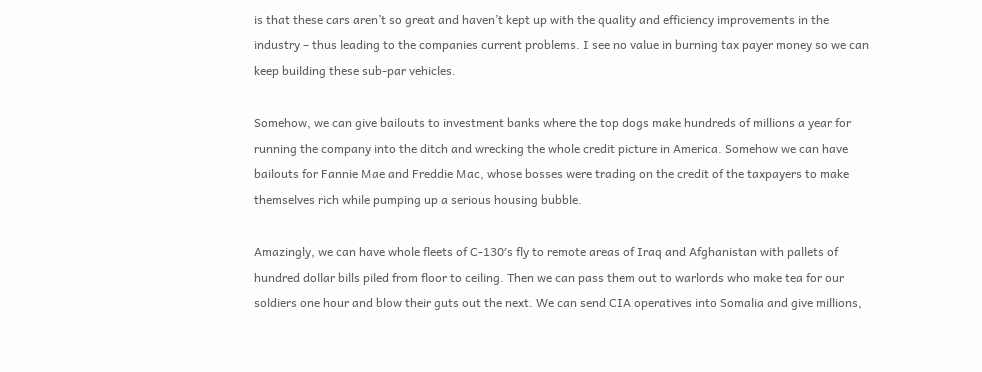is that these cars aren’t so great and haven’t kept up with the quality and efficiency improvements in the industry – thus leading to the companies current problems. I see no value in burning tax payer money so we can keep building these sub-par vehicles.

Somehow, we can give bailouts to investment banks where the top dogs make hundreds of millions a year for running the company into the ditch and wrecking the whole credit picture in America. Somehow we can have bailouts for Fannie Mae and Freddie Mac, whose bosses were trading on the credit of the taxpayers to make themselves rich while pumping up a serious housing bubble.

Amazingly, we can have whole fleets of C-130′s fly to remote areas of Iraq and Afghanistan with pallets of hundred dollar bills piled from floor to ceiling. Then we can pass them out to warlords who make tea for our soldiers one hour and blow their guts out the next. We can send CIA operatives into Somalia and give millions,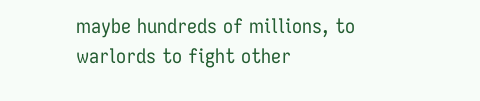maybe hundreds of millions, to warlords to fight other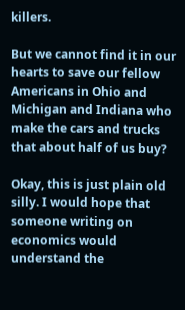killers.

But we cannot find it in our hearts to save our fellow Americans in Ohio and Michigan and Indiana who make the cars and trucks that about half of us buy?

Okay, this is just plain old silly. I would hope that someone writing on economics would understand the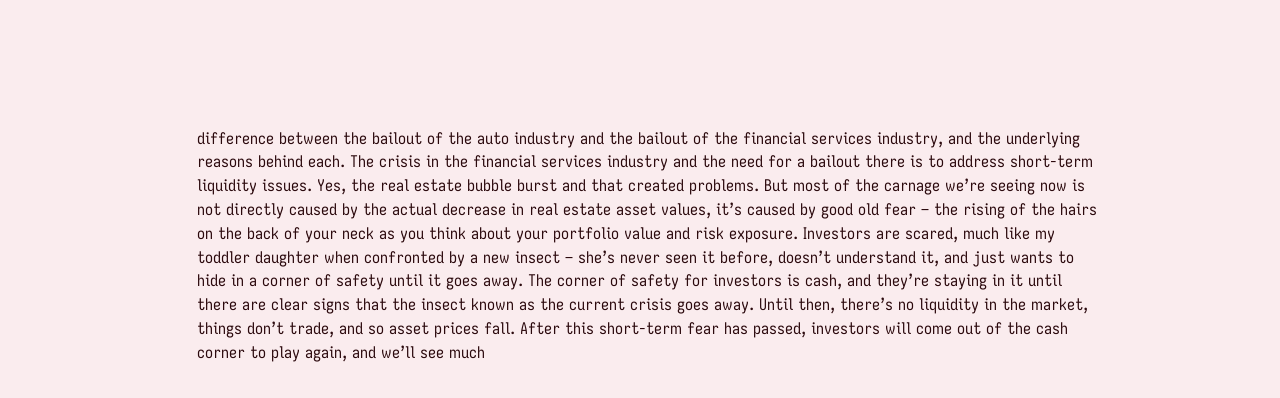difference between the bailout of the auto industry and the bailout of the financial services industry, and the underlying reasons behind each. The crisis in the financial services industry and the need for a bailout there is to address short-term liquidity issues. Yes, the real estate bubble burst and that created problems. But most of the carnage we’re seeing now is not directly caused by the actual decrease in real estate asset values, it’s caused by good old fear – the rising of the hairs on the back of your neck as you think about your portfolio value and risk exposure. Investors are scared, much like my toddler daughter when confronted by a new insect – she’s never seen it before, doesn’t understand it, and just wants to hide in a corner of safety until it goes away. The corner of safety for investors is cash, and they’re staying in it until there are clear signs that the insect known as the current crisis goes away. Until then, there’s no liquidity in the market, things don’t trade, and so asset prices fall. After this short-term fear has passed, investors will come out of the cash corner to play again, and we’ll see much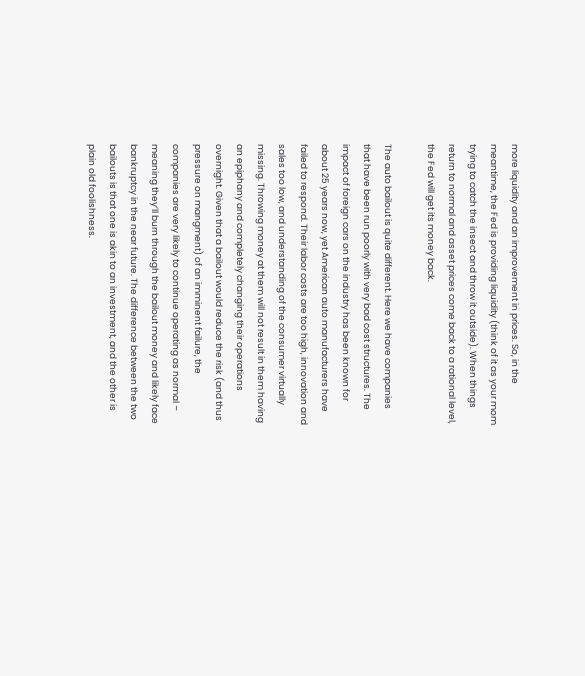more liquidity and an improvement in prices. So, in the meantime, the Fed is providing liquidity (think of it as your mom trying to catch the insect and throw it outside). When things return to normal and asset prices come back to a rational level, the Fed will get its money back.

The auto bailout is quite different. Here we have companies that have been run poorly with very bad cost structures. The impact of foreign cars on the industry has been known for about 25 years now, yet American auto manufacturers have failed to respond. Their labor costs are too high, innovation and sales too low, and understanding of the consumer virtually missing. Throwing money at them will not result in them having an epiphany and completely changing their operations overnight. Given that a bailout would reduce the risk (and thus pressure on mangment) of an imminent failure, the companies are very likely to continue operating as normal – meaning they’ll burn through the bailout money and likely face bankruptcy in the near future. The difference between the two bailouts is that one is akin to an investment, and the other is plain old foolishness.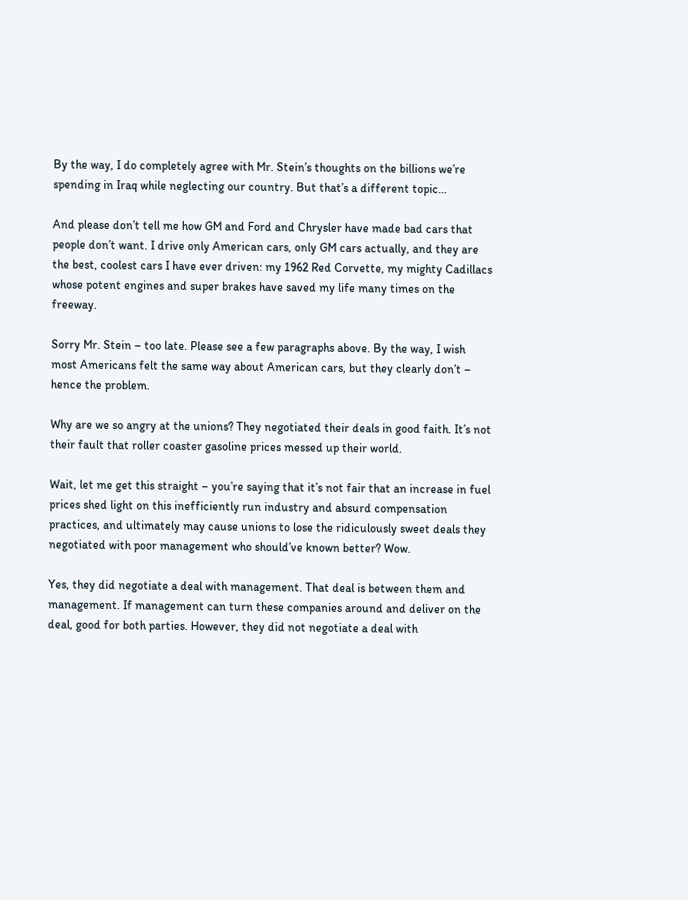By the way, I do completely agree with Mr. Stein’s thoughts on the billions we’re spending in Iraq while neglecting our country. But that’s a different topic…

And please don’t tell me how GM and Ford and Chrysler have made bad cars that people don’t want. I drive only American cars, only GM cars actually, and they are the best, coolest cars I have ever driven: my 1962 Red Corvette, my mighty Cadillacs whose potent engines and super brakes have saved my life many times on the freeway.

Sorry Mr. Stein – too late. Please see a few paragraphs above. By the way, I wish most Americans felt the same way about American cars, but they clearly don’t – hence the problem.

Why are we so angry at the unions? They negotiated their deals in good faith. It’s not their fault that roller coaster gasoline prices messed up their world.

Wait, let me get this straight – you’re saying that it’s not fair that an increase in fuel prices shed light on this inefficiently run industry and absurd compensation practices, and ultimately may cause unions to lose the ridiculously sweet deals they negotiated with poor management who should’ve known better? Wow.

Yes, they did negotiate a deal with management. That deal is between them and management. If management can turn these companies around and deliver on the deal, good for both parties. However, they did not negotiate a deal with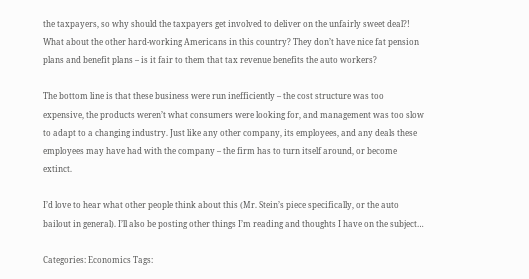the taxpayers, so why should the taxpayers get involved to deliver on the unfairly sweet deal?! What about the other hard-working Americans in this country? They don’t have nice fat pension plans and benefit plans – is it fair to them that tax revenue benefits the auto workers?

The bottom line is that these business were run inefficiently – the cost structure was too expensive, the products weren’t what consumers were looking for, and management was too slow to adapt to a changing industry. Just like any other company, its employees, and any deals these employees may have had with the company – the firm has to turn itself around, or become extinct.

I’d love to hear what other people think about this (Mr. Stein’s piece specifically, or the auto bailout in general). I’ll also be posting other things I’m reading and thoughts I have on the subject…

Categories: Economics Tags: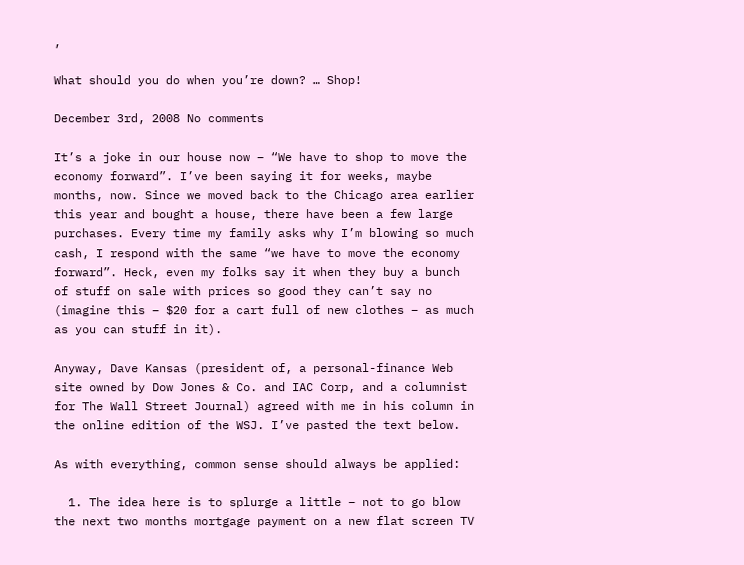,

What should you do when you’re down? … Shop!

December 3rd, 2008 No comments

It’s a joke in our house now – “We have to shop to move the economy forward”. I’ve been saying it for weeks, maybe months, now. Since we moved back to the Chicago area earlier this year and bought a house, there have been a few large purchases. Every time my family asks why I’m blowing so much cash, I respond with the same “we have to move the economy forward”. Heck, even my folks say it when they buy a bunch of stuff on sale with prices so good they can’t say no (imagine this – $20 for a cart full of new clothes – as much as you can stuff in it).

Anyway, Dave Kansas (president of, a personal-finance Web site owned by Dow Jones & Co. and IAC Corp, and a columnist for The Wall Street Journal) agreed with me in his column in the online edition of the WSJ. I’ve pasted the text below.

As with everything, common sense should always be applied:

  1. The idea here is to splurge a little – not to go blow the next two months mortgage payment on a new flat screen TV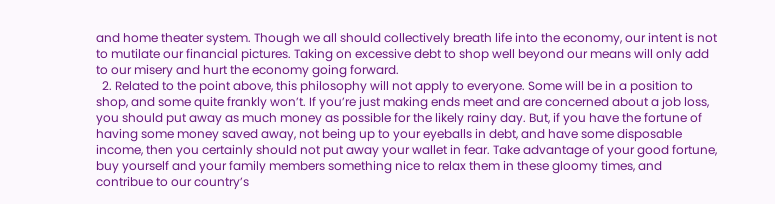and home theater system. Though we all should collectively breath life into the economy, our intent is not to mutilate our financial pictures. Taking on excessive debt to shop well beyond our means will only add to our misery and hurt the economy going forward.
  2. Related to the point above, this philosophy will not apply to everyone. Some will be in a position to shop, and some quite frankly won’t. If you’re just making ends meet and are concerned about a job loss, you should put away as much money as possible for the likely rainy day. But, if you have the fortune of having some money saved away, not being up to your eyeballs in debt, and have some disposable income, then you certainly should not put away your wallet in fear. Take advantage of your good fortune, buy yourself and your family members something nice to relax them in these gloomy times, and contribue to our country’s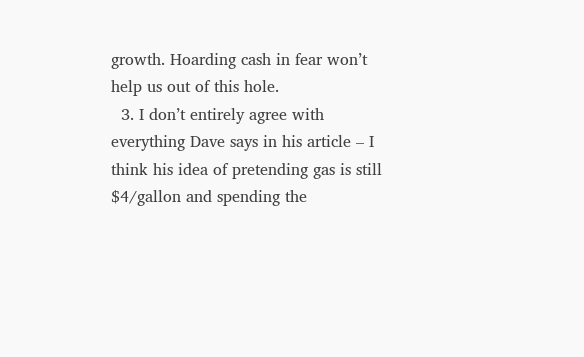growth. Hoarding cash in fear won’t help us out of this hole.
  3. I don’t entirely agree with everything Dave says in his article – I think his idea of pretending gas is still $4/gallon and spending the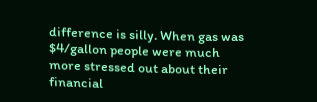difference is silly. When gas was $4/gallon people were much more stressed out about their financial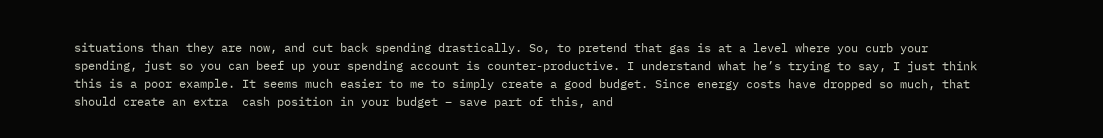situations than they are now, and cut back spending drastically. So, to pretend that gas is at a level where you curb your spending, just so you can beef up your spending account is counter-productive. I understand what he’s trying to say, I just think this is a poor example. It seems much easier to me to simply create a good budget. Since energy costs have dropped so much, that should create an extra  cash position in your budget – save part of this, and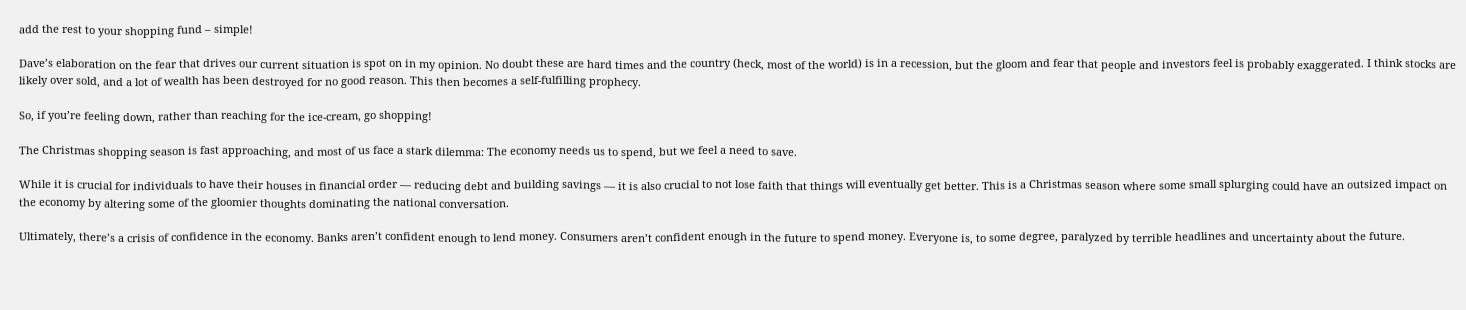add the rest to your shopping fund – simple!

Dave’s elaboration on the fear that drives our current situation is spot on in my opinion. No doubt these are hard times and the country (heck, most of the world) is in a recession, but the gloom and fear that people and investors feel is probably exaggerated. I think stocks are likely over sold, and a lot of wealth has been destroyed for no good reason. This then becomes a self-fulfilling prophecy.

So, if you’re feeling down, rather than reaching for the ice-cream, go shopping!

The Christmas shopping season is fast approaching, and most of us face a stark dilemma: The economy needs us to spend, but we feel a need to save.

While it is crucial for individuals to have their houses in financial order — reducing debt and building savings — it is also crucial to not lose faith that things will eventually get better. This is a Christmas season where some small splurging could have an outsized impact on the economy by altering some of the gloomier thoughts dominating the national conversation.

Ultimately, there’s a crisis of confidence in the economy. Banks aren’t confident enough to lend money. Consumers aren’t confident enough in the future to spend money. Everyone is, to some degree, paralyzed by terrible headlines and uncertainty about the future.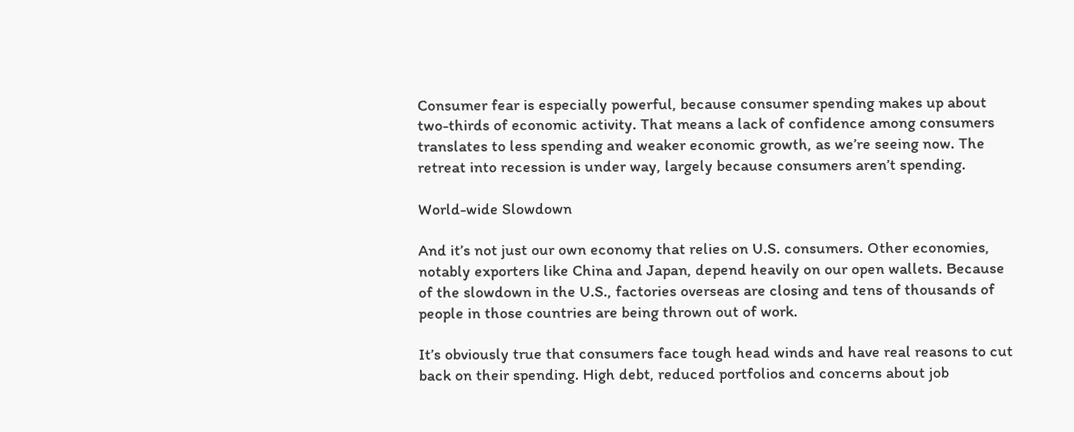Consumer fear is especially powerful, because consumer spending makes up about two-thirds of economic activity. That means a lack of confidence among consumers translates to less spending and weaker economic growth, as we’re seeing now. The retreat into recession is under way, largely because consumers aren’t spending.

World-wide Slowdown

And it’s not just our own economy that relies on U.S. consumers. Other economies, notably exporters like China and Japan, depend heavily on our open wallets. Because of the slowdown in the U.S., factories overseas are closing and tens of thousands of people in those countries are being thrown out of work.

It’s obviously true that consumers face tough head winds and have real reasons to cut back on their spending. High debt, reduced portfolios and concerns about job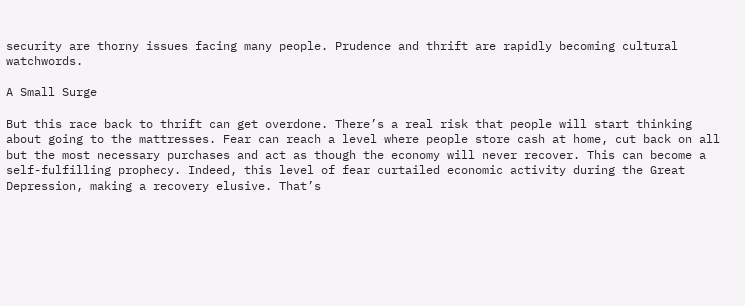security are thorny issues facing many people. Prudence and thrift are rapidly becoming cultural watchwords.

A Small Surge

But this race back to thrift can get overdone. There’s a real risk that people will start thinking about going to the mattresses. Fear can reach a level where people store cash at home, cut back on all but the most necessary purchases and act as though the economy will never recover. This can become a self-fulfilling prophecy. Indeed, this level of fear curtailed economic activity during the Great Depression, making a recovery elusive. That’s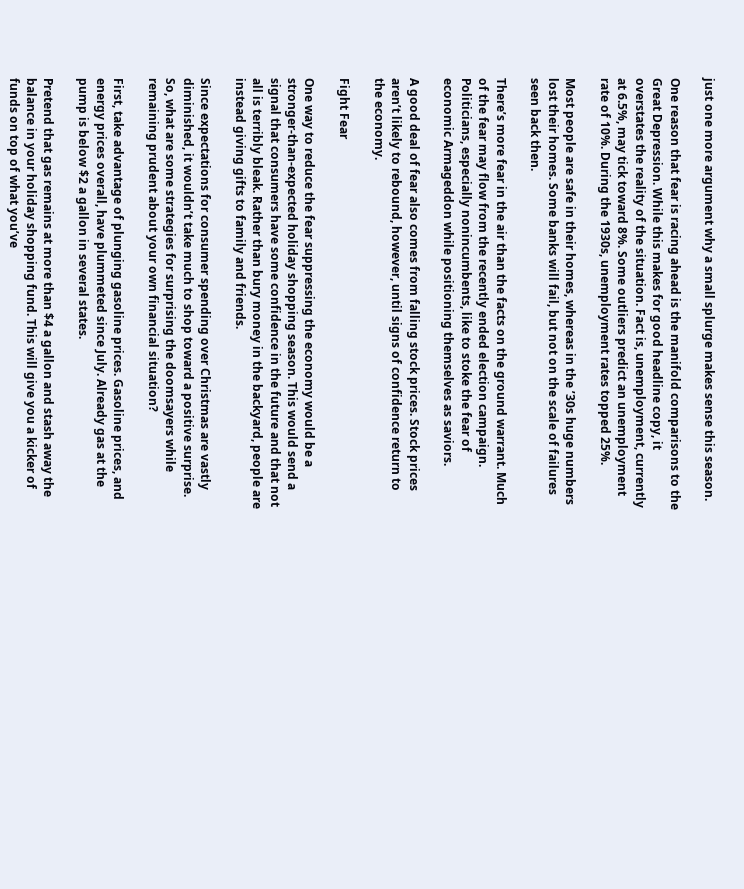just one more argument why a small splurge makes sense this season.

One reason that fear is racing ahead is the manifold comparisons to the Great Depression. While this makes for good headline copy, it overstates the reality of the situation. Fact is, unemployment, currently at 6.5%, may tick toward 8%. Some outliers predict an unemployment rate of 10%. During the 1930s, unemployment rates topped 25%.

Most people are safe in their homes, whereas in the ’30s huge numbers lost their homes. Some banks will fail, but not on the scale of failures seen back then.

There’s more fear in the air than the facts on the ground warrant. Much of the fear may flow from the recently ended election campaign. Politicians, especially nonincumbents, like to stoke the fear of economic Armageddon while positioning themselves as saviors.

A good deal of fear also comes from falling stock prices. Stock prices aren’t likely to rebound, however, until signs of confidence return to the economy.

Fight Fear

One way to reduce the fear suppressing the economy would be a stronger-than-expected holiday shopping season. This would send a signal that consumers have some confidence in the future and that not all is terribly bleak. Rather than bury money in the backyard, people are instead giving gifts to family and friends.

Since expectations for consumer spending over Christmas are vastly diminished, it wouldn’t take much to shop toward a positive surprise. So, what are some strategies for surprising the doomsayers while remaining prudent about your own financial situation?

First, take advantage of plunging gasoline prices. Gasoline prices, and energy prices overall, have plummeted since July. Already gas at the pump is below $2 a gallon in several states.

Pretend that gas remains at more than $4 a gallon and stash away the balance in your holiday shopping fund. This will give you a kicker of funds on top of what you’ve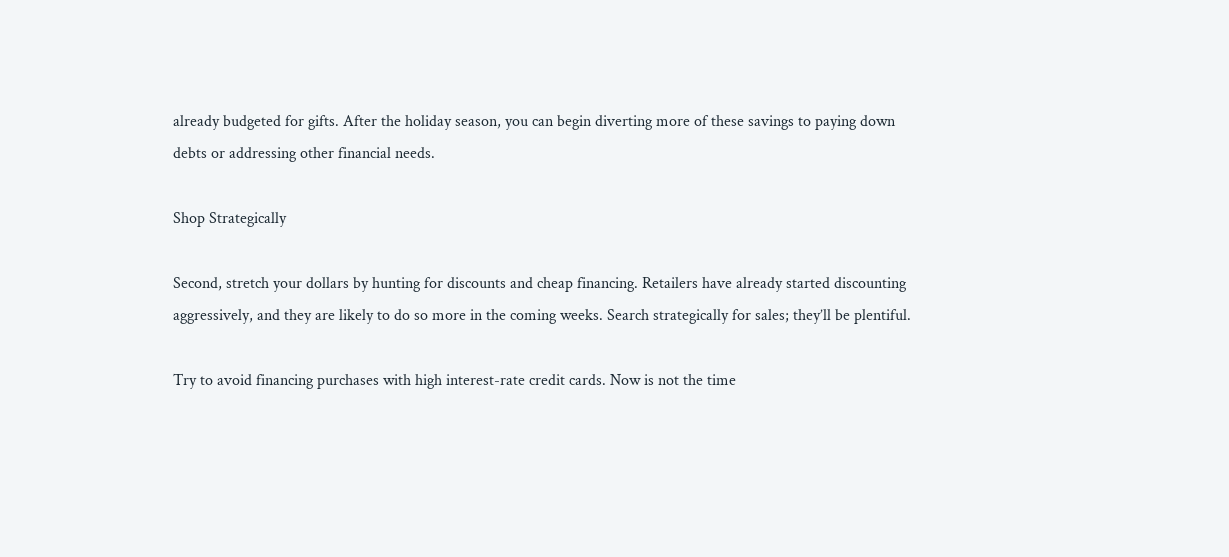already budgeted for gifts. After the holiday season, you can begin diverting more of these savings to paying down debts or addressing other financial needs.

Shop Strategically

Second, stretch your dollars by hunting for discounts and cheap financing. Retailers have already started discounting aggressively, and they are likely to do so more in the coming weeks. Search strategically for sales; they’ll be plentiful.

Try to avoid financing purchases with high interest-rate credit cards. Now is not the time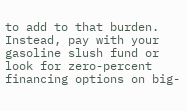to add to that burden. Instead, pay with your gasoline slush fund or look for zero-percent financing options on big-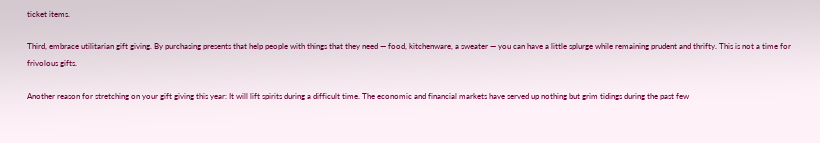ticket items.

Third, embrace utilitarian gift giving. By purchasing presents that help people with things that they need — food, kitchenware, a sweater — you can have a little splurge while remaining prudent and thrifty. This is not a time for frivolous gifts.

Another reason for stretching on your gift giving this year: It will lift spirits during a difficult time. The economic and financial markets have served up nothing but grim tidings during the past few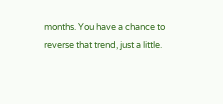months. You have a chance to reverse that trend, just a little.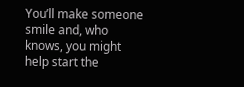You’ll make someone smile and, who knows, you might help start the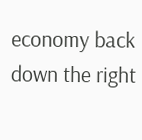economy back down the right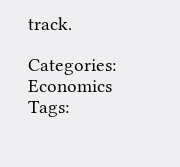track.

Categories: Economics Tags: